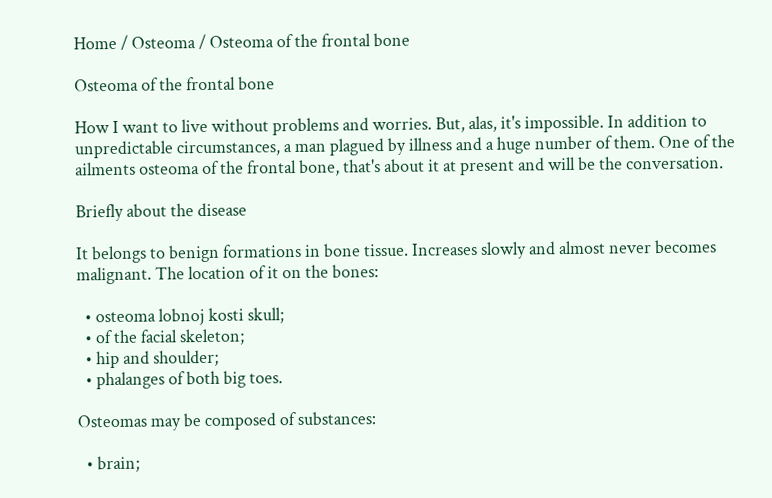Home / Osteoma / Osteoma of the frontal bone

Osteoma of the frontal bone

How I want to live without problems and worries. But, alas, it's impossible. In addition to unpredictable circumstances, a man plagued by illness and a huge number of them. One of the ailments osteoma of the frontal bone, that's about it at present and will be the conversation.

Briefly about the disease

It belongs to benign formations in bone tissue. Increases slowly and almost never becomes malignant. The location of it on the bones:

  • osteoma lobnoj kosti skull;
  • of the facial skeleton;
  • hip and shoulder;
  • phalanges of both big toes.

Osteomas may be composed of substances:

  • brain;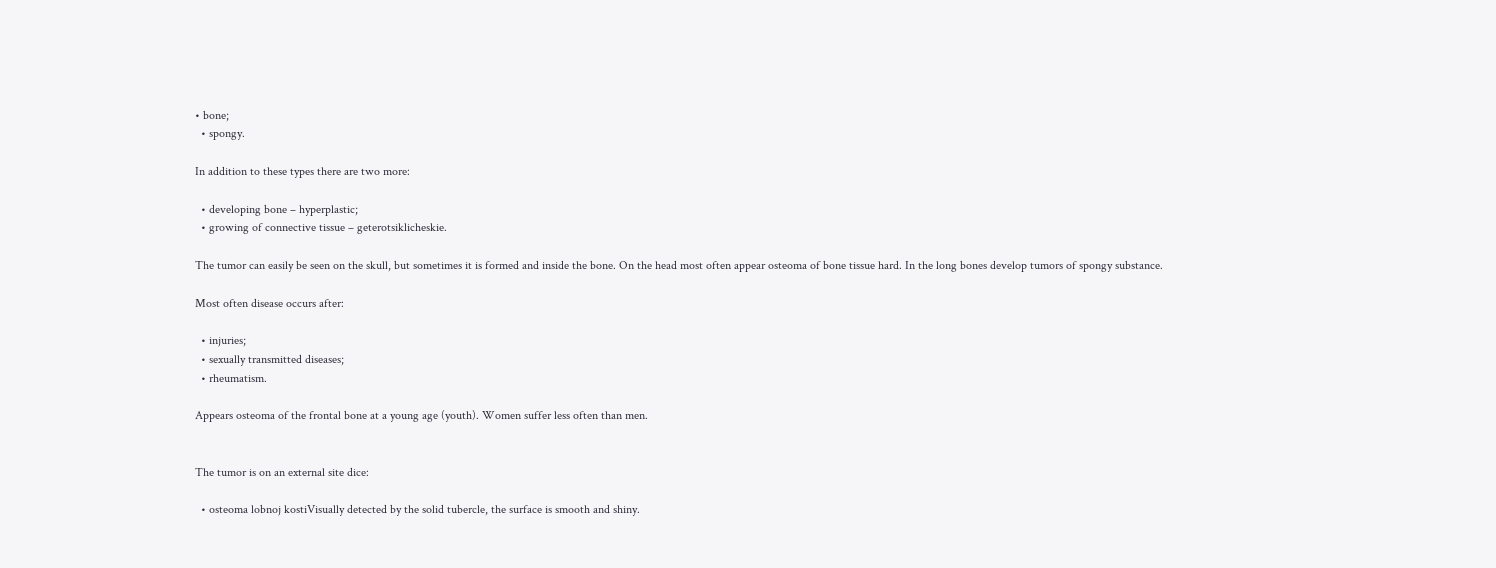• bone;
  • spongy.

In addition to these types there are two more:

  • developing bone – hyperplastic;
  • growing of connective tissue – geterotsiklicheskie.

The tumor can easily be seen on the skull, but sometimes it is formed and inside the bone. On the head most often appear osteoma of bone tissue hard. In the long bones develop tumors of spongy substance.

Most often disease occurs after:

  • injuries;
  • sexually transmitted diseases;
  • rheumatism.

Appears osteoma of the frontal bone at a young age (youth). Women suffer less often than men.


The tumor is on an external site dice:

  • osteoma lobnoj kostiVisually detected by the solid tubercle, the surface is smooth and shiny.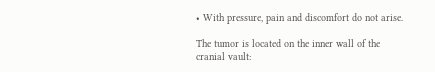• With pressure, pain and discomfort do not arise.

The tumor is located on the inner wall of the cranial vault: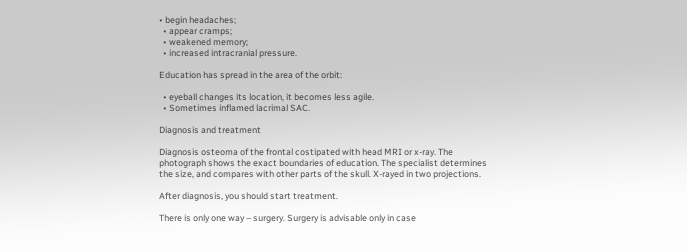• begin headaches;
  • appear cramps;
  • weakened memory;
  • increased intracranial pressure.

Education has spread in the area of the orbit:

  • eyeball changes its location, it becomes less agile.
  • Sometimes inflamed lacrimal SAC.

Diagnosis and treatment

Diagnosis osteoma of the frontal costipated with head MRI or x-ray. The photograph shows the exact boundaries of education. The specialist determines the size, and compares with other parts of the skull. X-rayed in two projections.

After diagnosis, you should start treatment.

There is only one way – surgery. Surgery is advisable only in case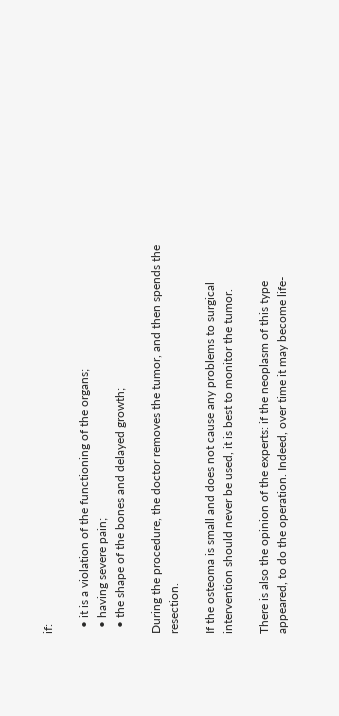if:

  • it is a violation of the functioning of the organs;
  • having severe pain;
  • the shape of the bones and delayed growth;

During the procedure, the doctor removes the tumor, and then spends the resection.

If the osteoma is small and does not cause any problems to surgical intervention should never be used, it is best to monitor the tumor.

There is also the opinion of the experts: if the neoplasm of this type appeared, to do the operation. Indeed, over time it may become life-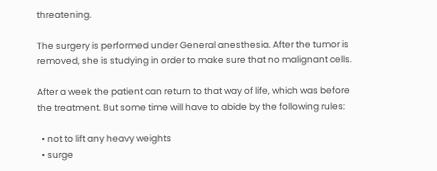threatening.

The surgery is performed under General anesthesia. After the tumor is removed, she is studying in order to make sure that no malignant cells.

After a week the patient can return to that way of life, which was before the treatment. But some time will have to abide by the following rules:

  • not to lift any heavy weights
  • surge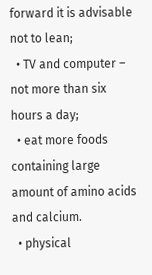forward it is advisable not to lean;
  • TV and computer – not more than six hours a day;
  • eat more foods containing large amount of amino acids and calcium.
  • physical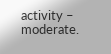activity – moderate.